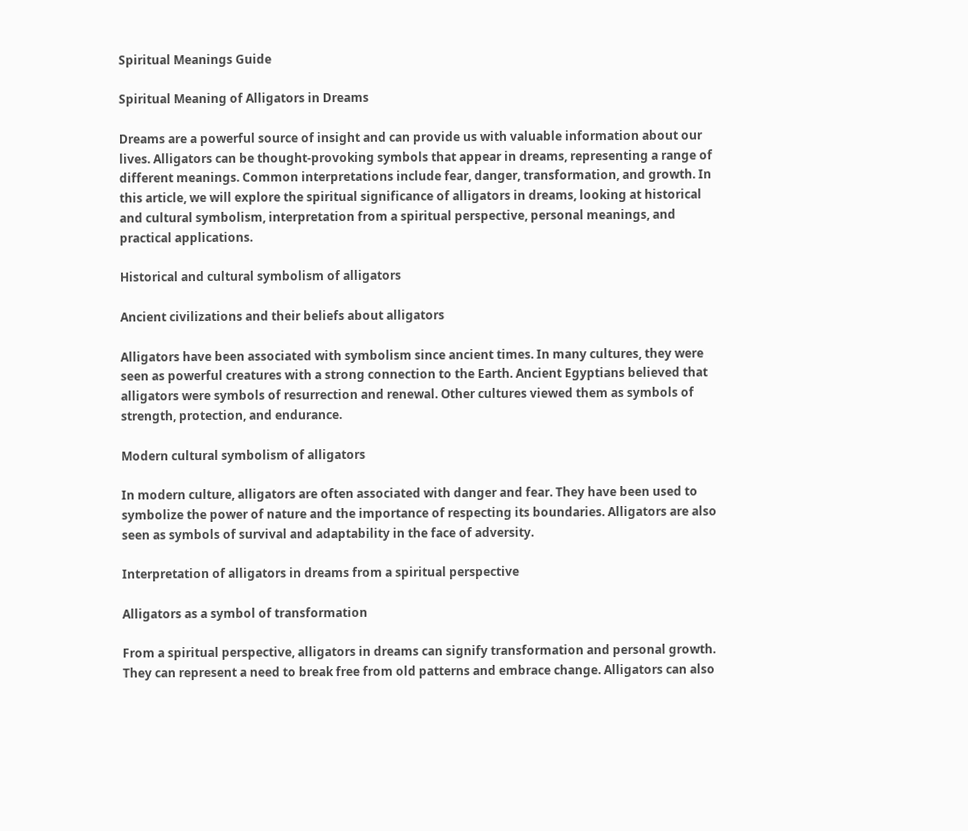Spiritual Meanings Guide

Spiritual Meaning of Alligators in Dreams

Dreams are a powerful source of insight and can provide us with valuable information about our lives. Alligators can be thought-provoking symbols that appear in dreams, representing a range of different meanings. Common interpretations include fear, danger, transformation, and growth. In this article, we will explore the spiritual significance of alligators in dreams, looking at historical and cultural symbolism, interpretation from a spiritual perspective, personal meanings, and practical applications.

Historical and cultural symbolism of alligators

Ancient civilizations and their beliefs about alligators

Alligators have been associated with symbolism since ancient times. In many cultures, they were seen as powerful creatures with a strong connection to the Earth. Ancient Egyptians believed that alligators were symbols of resurrection and renewal. Other cultures viewed them as symbols of strength, protection, and endurance.

Modern cultural symbolism of alligators

In modern culture, alligators are often associated with danger and fear. They have been used to symbolize the power of nature and the importance of respecting its boundaries. Alligators are also seen as symbols of survival and adaptability in the face of adversity.

Interpretation of alligators in dreams from a spiritual perspective

Alligators as a symbol of transformation

From a spiritual perspective, alligators in dreams can signify transformation and personal growth. They can represent a need to break free from old patterns and embrace change. Alligators can also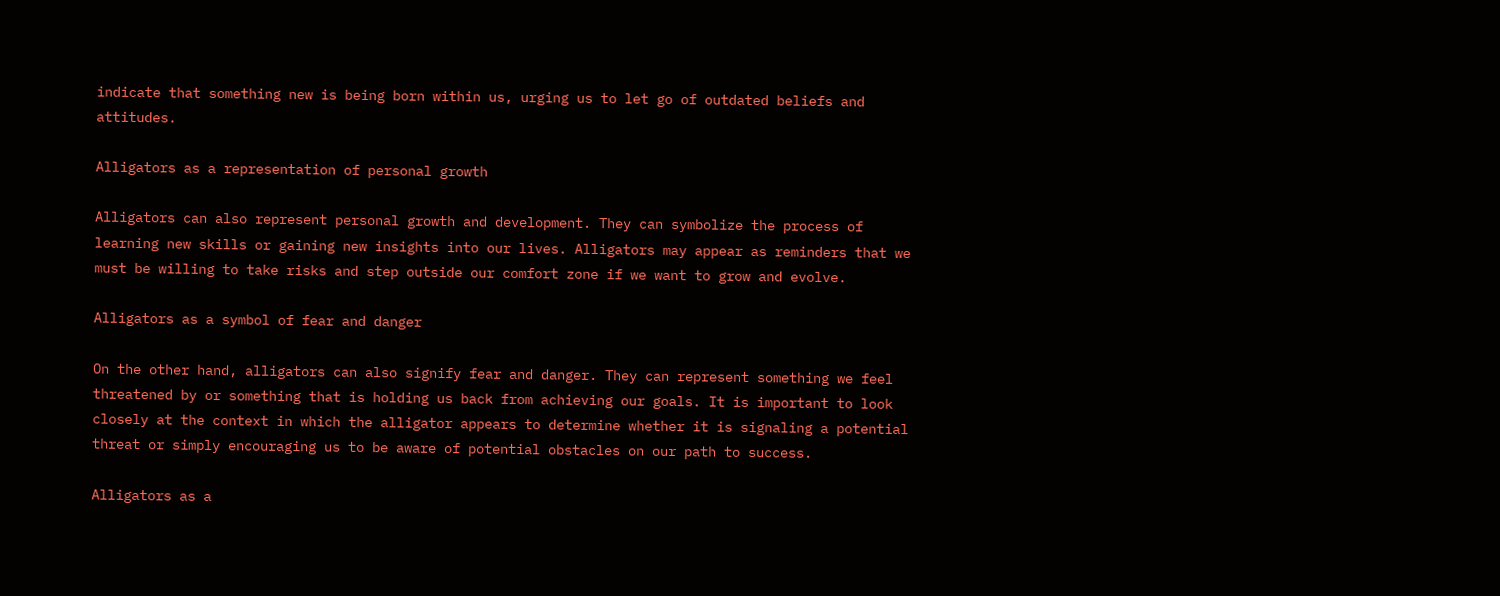indicate that something new is being born within us, urging us to let go of outdated beliefs and attitudes.

Alligators as a representation of personal growth

Alligators can also represent personal growth and development. They can symbolize the process of learning new skills or gaining new insights into our lives. Alligators may appear as reminders that we must be willing to take risks and step outside our comfort zone if we want to grow and evolve.

Alligators as a symbol of fear and danger

On the other hand, alligators can also signify fear and danger. They can represent something we feel threatened by or something that is holding us back from achieving our goals. It is important to look closely at the context in which the alligator appears to determine whether it is signaling a potential threat or simply encouraging us to be aware of potential obstacles on our path to success.

Alligators as a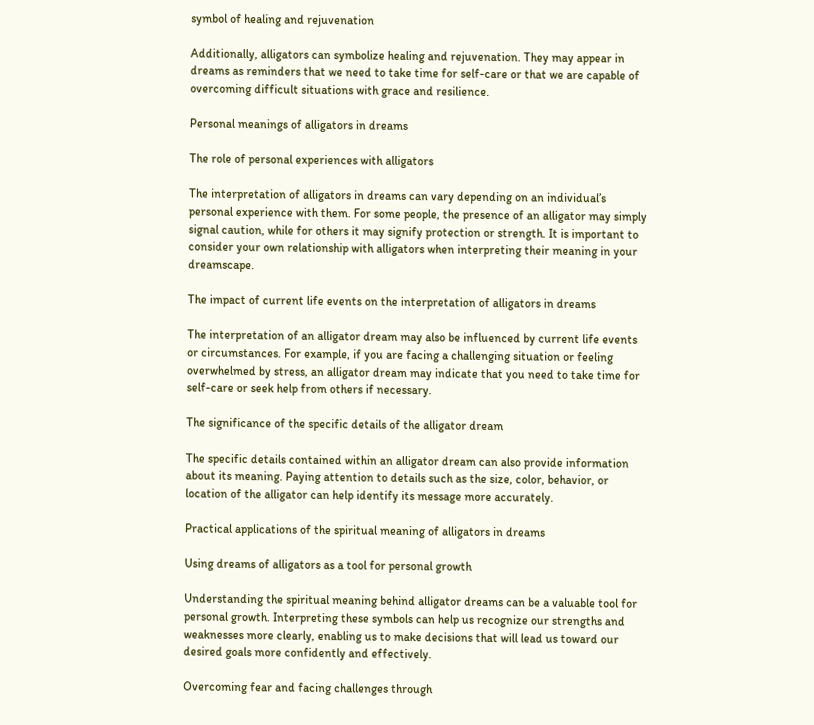symbol of healing and rejuvenation

Additionally, alligators can symbolize healing and rejuvenation. They may appear in dreams as reminders that we need to take time for self-care or that we are capable of overcoming difficult situations with grace and resilience.

Personal meanings of alligators in dreams

The role of personal experiences with alligators

The interpretation of alligators in dreams can vary depending on an individual’s personal experience with them. For some people, the presence of an alligator may simply signal caution, while for others it may signify protection or strength. It is important to consider your own relationship with alligators when interpreting their meaning in your dreamscape.

The impact of current life events on the interpretation of alligators in dreams

The interpretation of an alligator dream may also be influenced by current life events or circumstances. For example, if you are facing a challenging situation or feeling overwhelmed by stress, an alligator dream may indicate that you need to take time for self-care or seek help from others if necessary.

The significance of the specific details of the alligator dream

The specific details contained within an alligator dream can also provide information about its meaning. Paying attention to details such as the size, color, behavior, or location of the alligator can help identify its message more accurately.

Practical applications of the spiritual meaning of alligators in dreams

Using dreams of alligators as a tool for personal growth

Understanding the spiritual meaning behind alligator dreams can be a valuable tool for personal growth. Interpreting these symbols can help us recognize our strengths and weaknesses more clearly, enabling us to make decisions that will lead us toward our desired goals more confidently and effectively.

Overcoming fear and facing challenges through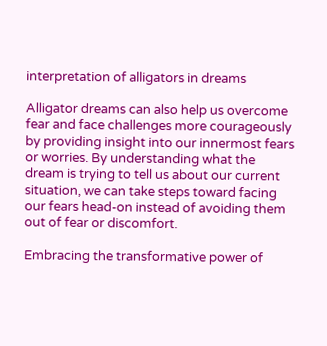interpretation of alligators in dreams

Alligator dreams can also help us overcome fear and face challenges more courageously by providing insight into our innermost fears or worries. By understanding what the dream is trying to tell us about our current situation, we can take steps toward facing our fears head-on instead of avoiding them out of fear or discomfort.

Embracing the transformative power of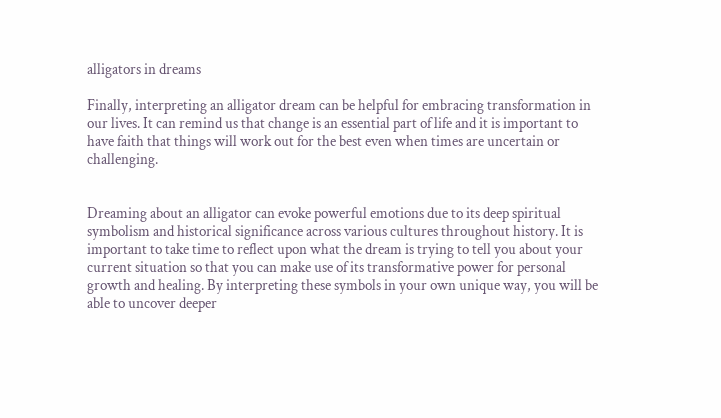alligators in dreams

Finally, interpreting an alligator dream can be helpful for embracing transformation in our lives. It can remind us that change is an essential part of life and it is important to have faith that things will work out for the best even when times are uncertain or challenging.


Dreaming about an alligator can evoke powerful emotions due to its deep spiritual symbolism and historical significance across various cultures throughout history. It is important to take time to reflect upon what the dream is trying to tell you about your current situation so that you can make use of its transformative power for personal growth and healing. By interpreting these symbols in your own unique way, you will be able to uncover deeper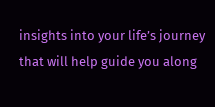insights into your life’s journey that will help guide you along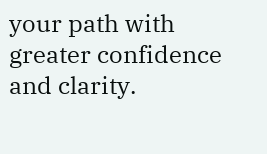your path with greater confidence and clarity.